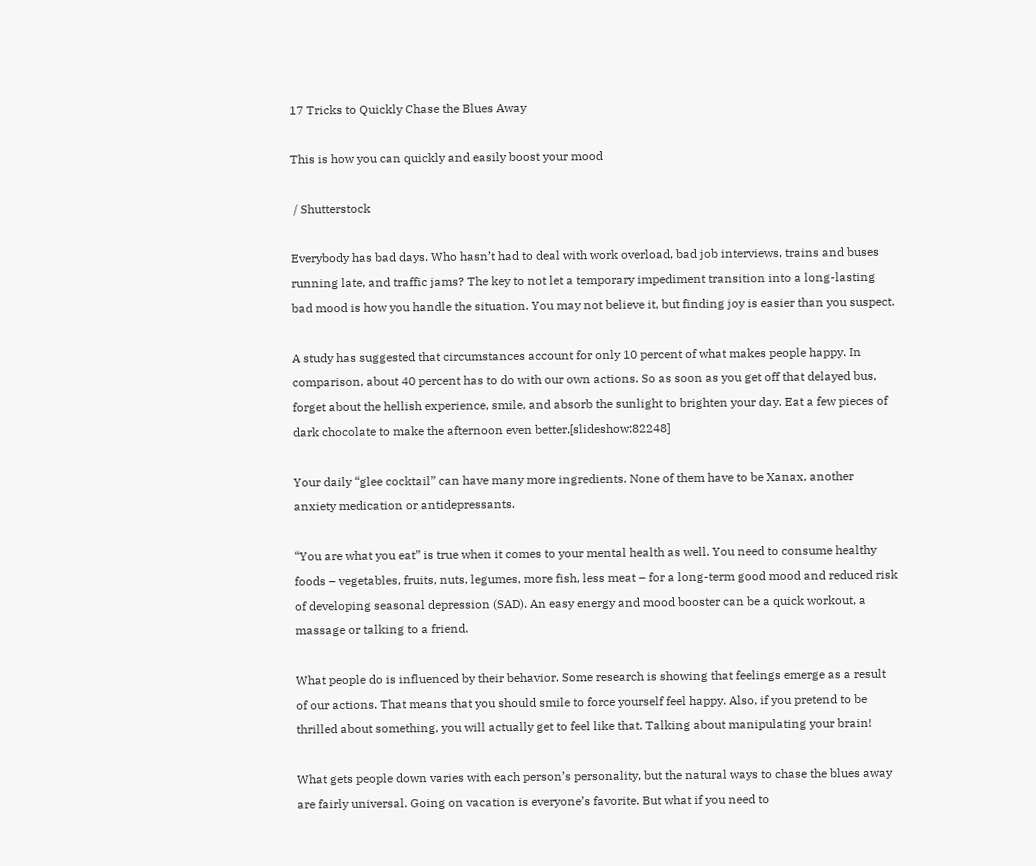17 Tricks to Quickly Chase the Blues Away

This is how you can quickly and easily boost your mood

 / Shutterstock

Everybody has bad days. Who hasn’t had to deal with work overload, bad job interviews, trains and buses running late, and traffic jams? The key to not let a temporary impediment transition into a long-lasting bad mood is how you handle the situation. You may not believe it, but finding joy is easier than you suspect.

A study has suggested that circumstances account for only 10 percent of what makes people happy. In comparison, about 40 percent has to do with our own actions. So as soon as you get off that delayed bus, forget about the hellish experience, smile, and absorb the sunlight to brighten your day. Eat a few pieces of dark chocolate to make the afternoon even better.[slideshow:82248]

Your daily “glee cocktail” can have many more ingredients. None of them have to be Xanax, another anxiety medication or antidepressants.

“You are what you eat” is true when it comes to your mental health as well. You need to consume healthy foods – vegetables, fruits, nuts, legumes, more fish, less meat – for a long-term good mood and reduced risk of developing seasonal depression (SAD). An easy energy and mood booster can be a quick workout, a massage or talking to a friend.

What people do is influenced by their behavior. Some research is showing that feelings emerge as a result of our actions. That means that you should smile to force yourself feel happy. Also, if you pretend to be thrilled about something, you will actually get to feel like that. Talking about manipulating your brain!

What gets people down varies with each person’s personality, but the natural ways to chase the blues away are fairly universal. Going on vacation is everyone’s favorite. But what if you need to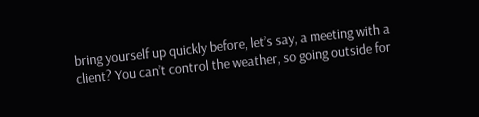bring yourself up quickly before, let’s say, a meeting with a client? You can’t control the weather, so going outside for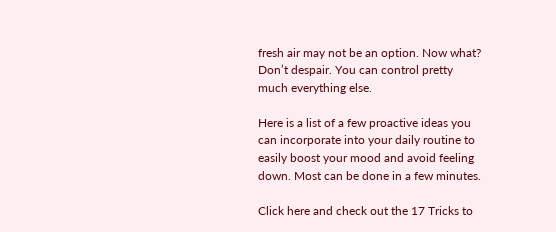fresh air may not be an option. Now what? Don’t despair. You can control pretty much everything else.

Here is a list of a few proactive ideas you can incorporate into your daily routine to easily boost your mood and avoid feeling down. Most can be done in a few minutes.

Click here and check out the 17 Tricks to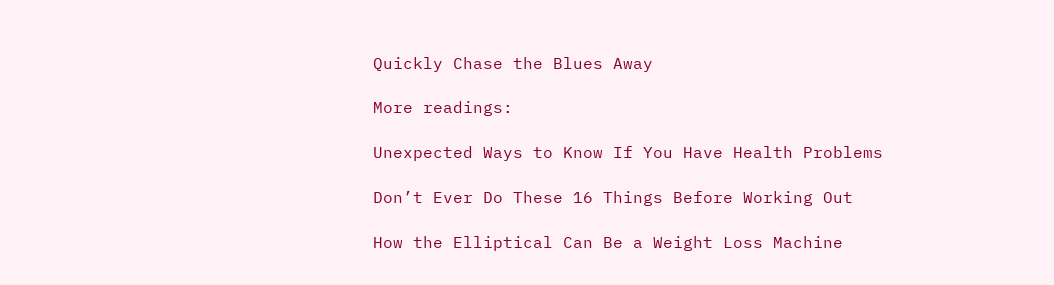Quickly Chase the Blues Away

More readings:

Unexpected Ways to Know If You Have Health Problems

Don’t Ever Do These 16 Things Before Working Out

How the Elliptical Can Be a Weight Loss Machine